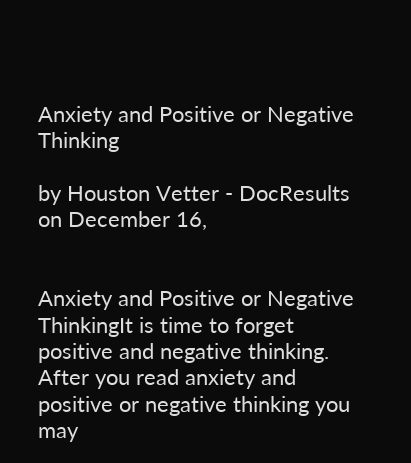Anxiety and Positive or Negative Thinking

by Houston Vetter - DocResults on December 16,


Anxiety and Positive or Negative ThinkingIt is time to forget positive and negative thinking. After you read anxiety and positive or negative thinking you may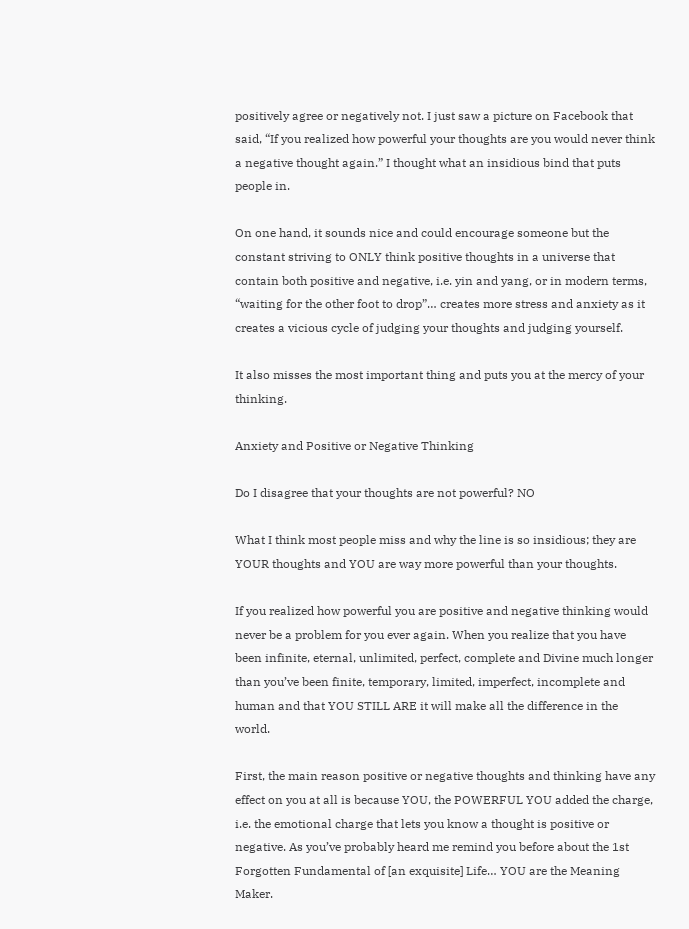positively agree or negatively not. I just saw a picture on Facebook that said, “If you realized how powerful your thoughts are you would never think a negative thought again.” I thought what an insidious bind that puts people in.

On one hand, it sounds nice and could encourage someone but the constant striving to ONLY think positive thoughts in a universe that contain both positive and negative, i.e. yin and yang, or in modern terms, “waiting for the other foot to drop”… creates more stress and anxiety as it creates a vicious cycle of judging your thoughts and judging yourself.

It also misses the most important thing and puts you at the mercy of your thinking.

Anxiety and Positive or Negative Thinking

Do I disagree that your thoughts are not powerful? NO

What I think most people miss and why the line is so insidious; they are YOUR thoughts and YOU are way more powerful than your thoughts.

If you realized how powerful you are positive and negative thinking would never be a problem for you ever again. When you realize that you have been infinite, eternal, unlimited, perfect, complete and Divine much longer than you’ve been finite, temporary, limited, imperfect, incomplete and human and that YOU STILL ARE it will make all the difference in the world.

First, the main reason positive or negative thoughts and thinking have any effect on you at all is because YOU, the POWERFUL YOU added the charge, i.e. the emotional charge that lets you know a thought is positive or negative. As you’ve probably heard me remind you before about the 1st Forgotten Fundamental of [an exquisite] Life… YOU are the Meaning Maker.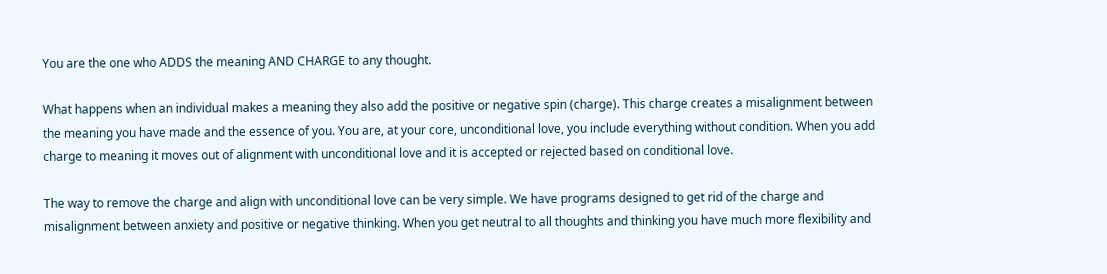You are the one who ADDS the meaning AND CHARGE to any thought.

What happens when an individual makes a meaning they also add the positive or negative spin (charge). This charge creates a misalignment between the meaning you have made and the essence of you. You are, at your core, unconditional love, you include everything without condition. When you add charge to meaning it moves out of alignment with unconditional love and it is accepted or rejected based on conditional love.

The way to remove the charge and align with unconditional love can be very simple. We have programs designed to get rid of the charge and misalignment between anxiety and positive or negative thinking. When you get neutral to all thoughts and thinking you have much more flexibility and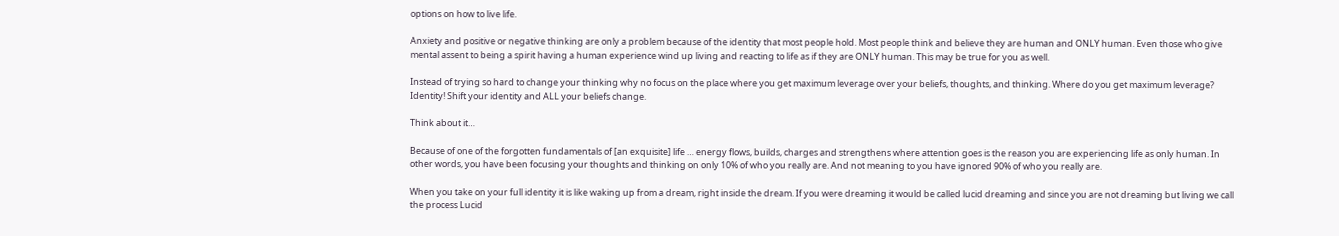options on how to live life.

Anxiety and positive or negative thinking are only a problem because of the identity that most people hold. Most people think and believe they are human and ONLY human. Even those who give mental assent to being a spirit having a human experience wind up living and reacting to life as if they are ONLY human. This may be true for you as well.

Instead of trying so hard to change your thinking why no focus on the place where you get maximum leverage over your beliefs, thoughts, and thinking. Where do you get maximum leverage? Identity! Shift your identity and ALL your beliefs change.

Think about it…

Because of one of the forgotten fundamentals of [an exquisite] life … energy flows, builds, charges and strengthens where attention goes is the reason you are experiencing life as only human. In other words, you have been focusing your thoughts and thinking on only 10% of who you really are. And not meaning to you have ignored 90% of who you really are.

When you take on your full identity it is like waking up from a dream, right inside the dream. If you were dreaming it would be called lucid dreaming and since you are not dreaming but living we call the process Lucid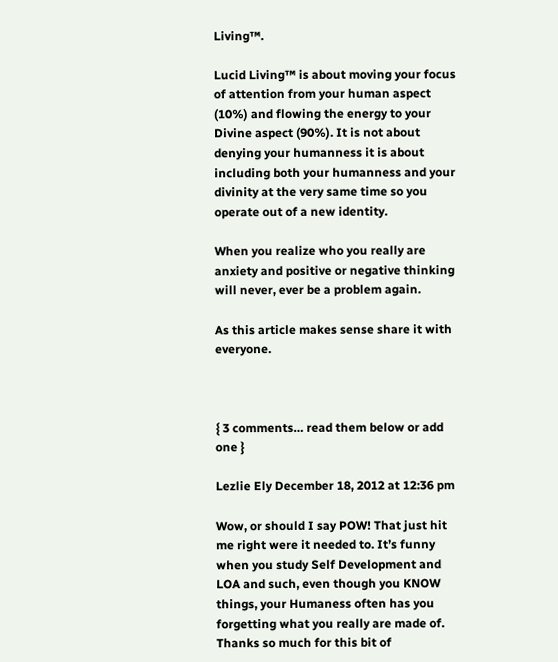Living™.

Lucid Living™ is about moving your focus of attention from your human aspect (10%) and flowing the energy to your Divine aspect (90%). It is not about denying your humanness it is about including both your humanness and your divinity at the very same time so you operate out of a new identity.

When you realize who you really are anxiety and positive or negative thinking will never, ever be a problem again.

As this article makes sense share it with everyone.



{ 3 comments… read them below or add one }

Lezlie Ely December 18, 2012 at 12:36 pm

Wow, or should I say POW! That just hit me right were it needed to. It’s funny when you study Self Development and LOA and such, even though you KNOW things, your Humaness often has you forgetting what you really are made of.
Thanks so much for this bit of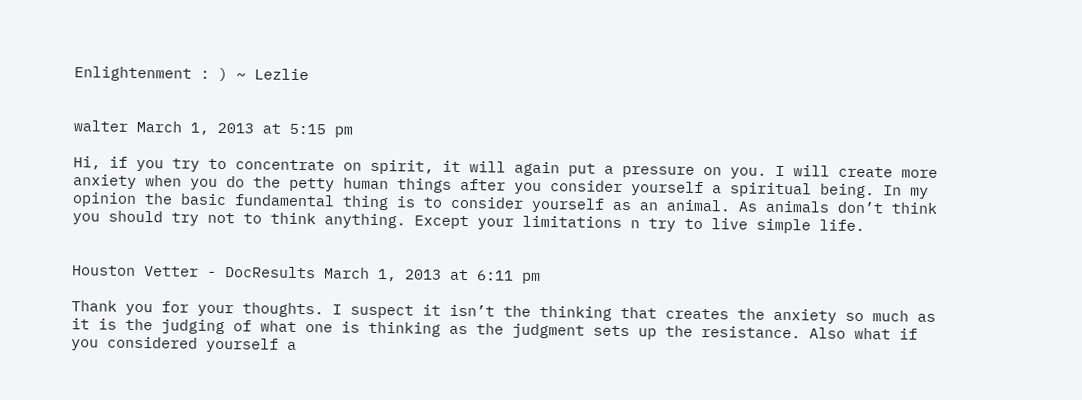Enlightenment : ) ~ Lezlie


walter March 1, 2013 at 5:15 pm

Hi, if you try to concentrate on spirit, it will again put a pressure on you. I will create more anxiety when you do the petty human things after you consider yourself a spiritual being. In my opinion the basic fundamental thing is to consider yourself as an animal. As animals don’t think you should try not to think anything. Except your limitations n try to live simple life.


Houston Vetter - DocResults March 1, 2013 at 6:11 pm

Thank you for your thoughts. I suspect it isn’t the thinking that creates the anxiety so much as it is the judging of what one is thinking as the judgment sets up the resistance. Also what if you considered yourself a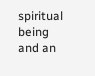spiritual being and an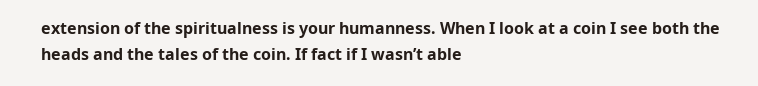extension of the spiritualness is your humanness. When I look at a coin I see both the heads and the tales of the coin. If fact if I wasn’t able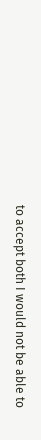to accept both I would not be able to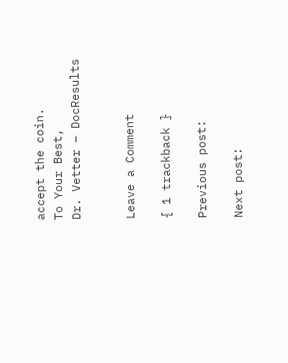accept the coin.
To Your Best,
Dr. Vetter – DocResults


Leave a Comment

{ 1 trackback }

Previous post:

Next post: